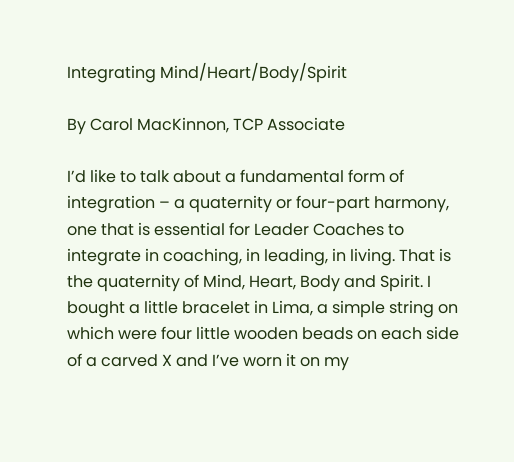Integrating Mind/Heart/Body/Spirit

By Carol MacKinnon, TCP Associate

I’d like to talk about a fundamental form of integration – a quaternity or four-part harmony, one that is essential for Leader Coaches to integrate in coaching, in leading, in living. That is the quaternity of Mind, Heart, Body and Spirit. I bought a little bracelet in Lima, a simple string on which were four little wooden beads on each side of a carved X and I’ve worn it on my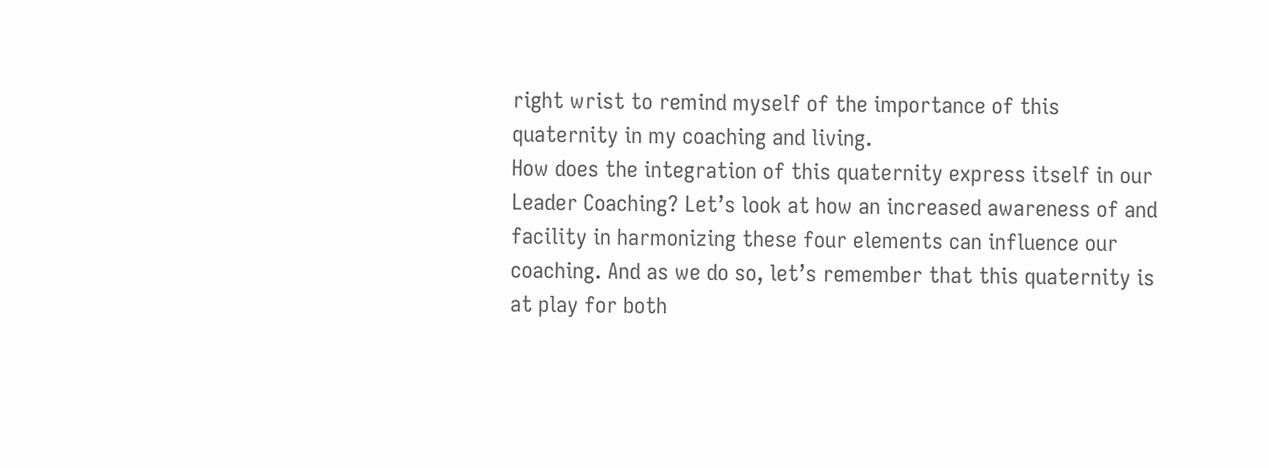right wrist to remind myself of the importance of this quaternity in my coaching and living.
How does the integration of this quaternity express itself in our Leader Coaching? Let’s look at how an increased awareness of and facility in harmonizing these four elements can influence our coaching. And as we do so, let’s remember that this quaternity is at play for both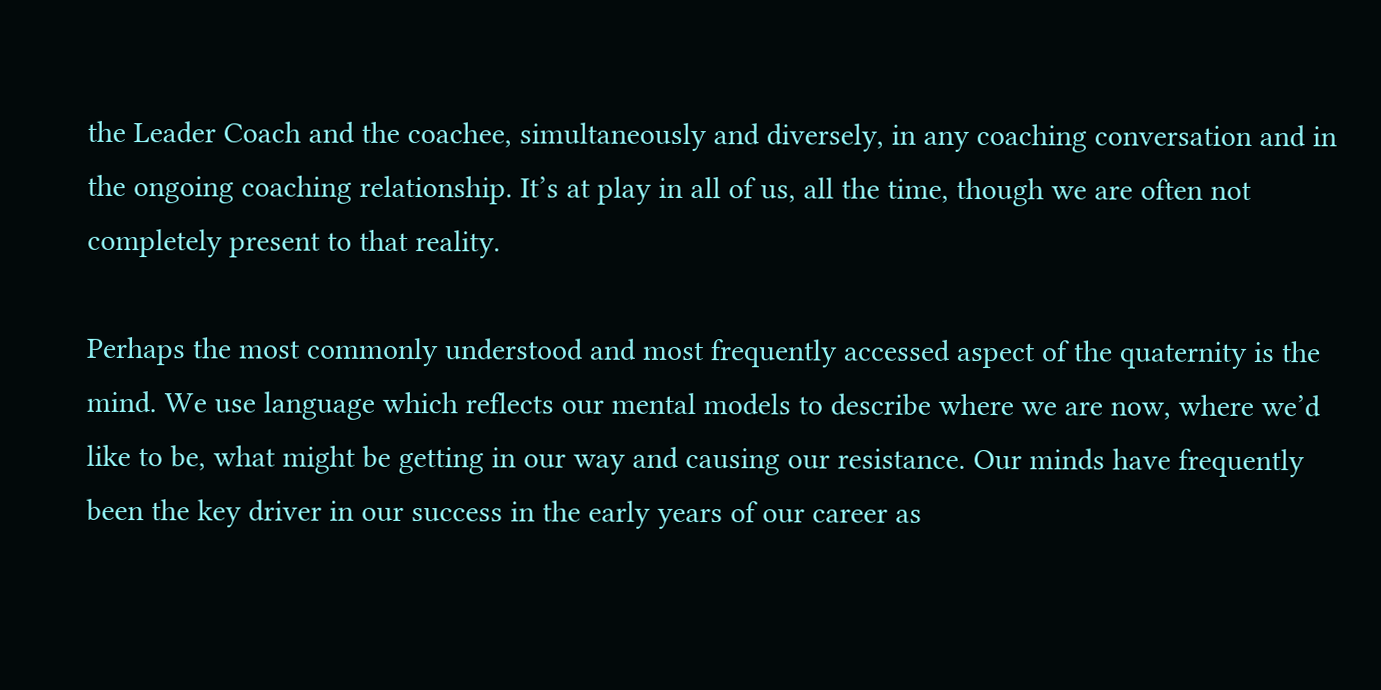the Leader Coach and the coachee, simultaneously and diversely, in any coaching conversation and in the ongoing coaching relationship. It’s at play in all of us, all the time, though we are often not completely present to that reality.

Perhaps the most commonly understood and most frequently accessed aspect of the quaternity is the mind. We use language which reflects our mental models to describe where we are now, where we’d like to be, what might be getting in our way and causing our resistance. Our minds have frequently been the key driver in our success in the early years of our career as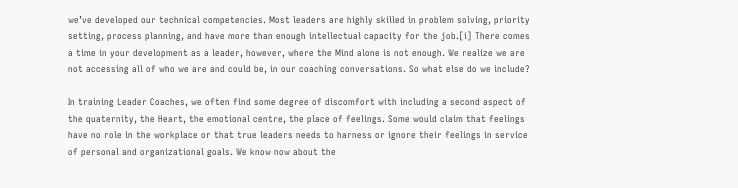we’ve developed our technical competencies. Most leaders are highly skilled in problem solving, priority setting, process planning, and have more than enough intellectual capacity for the job.[i] There comes a time in your development as a leader, however, where the Mind alone is not enough. We realize we are not accessing all of who we are and could be, in our coaching conversations. So what else do we include?

In training Leader Coaches, we often find some degree of discomfort with including a second aspect of the quaternity, the Heart, the emotional centre, the place of feelings. Some would claim that feelings have no role in the workplace or that true leaders needs to harness or ignore their feelings in service of personal and organizational goals. We know now about the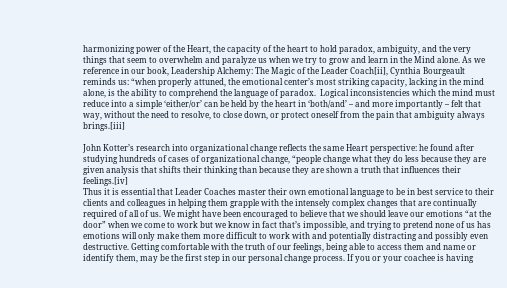harmonizing power of the Heart, the capacity of the heart to hold paradox, ambiguity, and the very things that seem to overwhelm and paralyze us when we try to grow and learn in the Mind alone. As we reference in our book, Leadership Alchemy: The Magic of the Leader Coach[ii], Cynthia Bourgeault reminds us: “when properly attuned, the emotional center’s most striking capacity, lacking in the mind alone, is the ability to comprehend the language of paradox.  Logical inconsistencies which the mind must reduce into a simple ‘either/or’ can be held by the heart in ‘both/and’ – and more importantly – felt that way, without the need to resolve, to close down, or protect oneself from the pain that ambiguity always brings.[iii]

John Kotter’s research into organizational change reflects the same Heart perspective: he found after studying hundreds of cases of organizational change, “people change what they do less because they are given analysis that shifts their thinking than because they are shown a truth that influences their feelings.[iv]
Thus it is essential that Leader Coaches master their own emotional language to be in best service to their clients and colleagues in helping them grapple with the intensely complex changes that are continually required of all of us. We might have been encouraged to believe that we should leave our emotions “at the door” when we come to work but we know in fact that’s impossible, and trying to pretend none of us has emotions will only make them more difficult to work with and potentially distracting and possibly even destructive. Getting comfortable with the truth of our feelings, being able to access them and name or identify them, may be the first step in our personal change process. If you or your coachee is having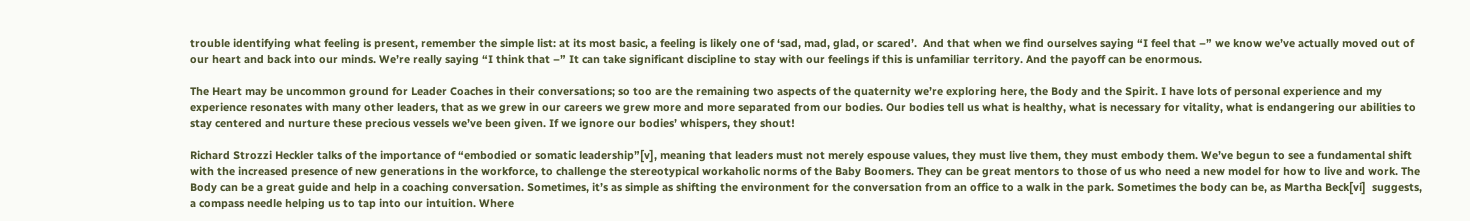trouble identifying what feeling is present, remember the simple list: at its most basic, a feeling is likely one of ‘sad, mad, glad, or scared’.  And that when we find ourselves saying “I feel that –” we know we’ve actually moved out of our heart and back into our minds. We’re really saying “I think that –” It can take significant discipline to stay with our feelings if this is unfamiliar territory. And the payoff can be enormous.

The Heart may be uncommon ground for Leader Coaches in their conversations; so too are the remaining two aspects of the quaternity we’re exploring here, the Body and the Spirit. I have lots of personal experience and my experience resonates with many other leaders, that as we grew in our careers we grew more and more separated from our bodies. Our bodies tell us what is healthy, what is necessary for vitality, what is endangering our abilities to stay centered and nurture these precious vessels we’ve been given. If we ignore our bodies’ whispers, they shout!

Richard Strozzi Heckler talks of the importance of “embodied or somatic leadership”[v], meaning that leaders must not merely espouse values, they must live them, they must embody them. We’ve begun to see a fundamental shift with the increased presence of new generations in the workforce, to challenge the stereotypical workaholic norms of the Baby Boomers. They can be great mentors to those of us who need a new model for how to live and work. The Body can be a great guide and help in a coaching conversation. Sometimes, it’s as simple as shifting the environment for the conversation from an office to a walk in the park. Sometimes the body can be, as Martha Beck[vi]  suggests, a compass needle helping us to tap into our intuition. Where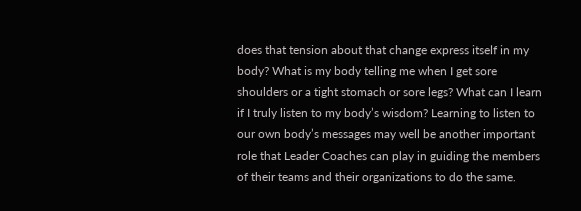does that tension about that change express itself in my body? What is my body telling me when I get sore shoulders or a tight stomach or sore legs? What can I learn if I truly listen to my body’s wisdom? Learning to listen to our own body’s messages may well be another important role that Leader Coaches can play in guiding the members of their teams and their organizations to do the same.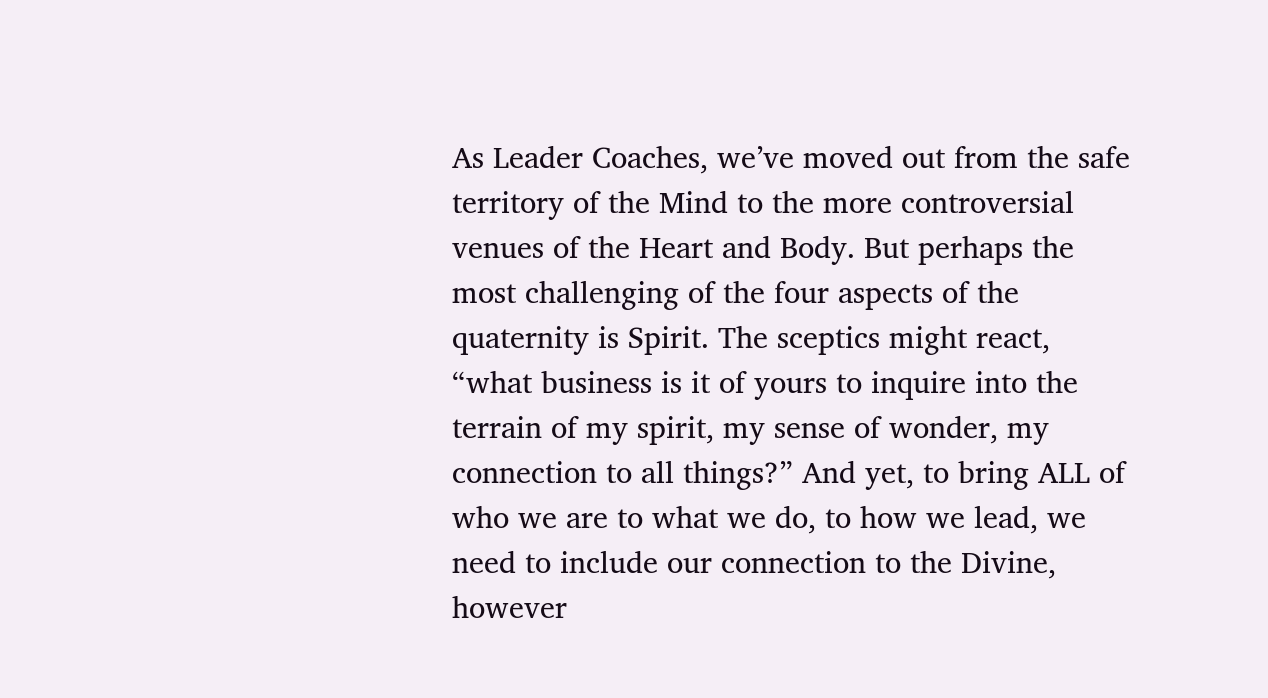As Leader Coaches, we’ve moved out from the safe territory of the Mind to the more controversial venues of the Heart and Body. But perhaps the most challenging of the four aspects of the quaternity is Spirit. The sceptics might react, “what business is it of yours to inquire into the terrain of my spirit, my sense of wonder, my connection to all things?” And yet, to bring ALL of who we are to what we do, to how we lead, we need to include our connection to the Divine, however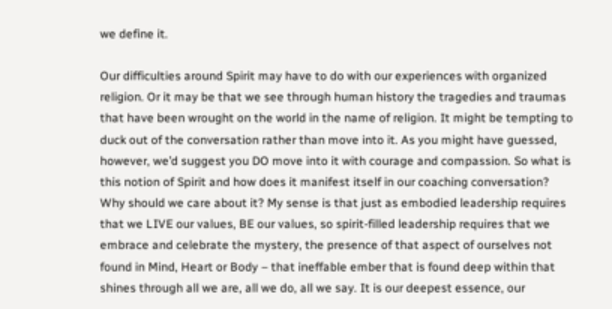we define it.

Our difficulties around Spirit may have to do with our experiences with organized religion. Or it may be that we see through human history the tragedies and traumas that have been wrought on the world in the name of religion. It might be tempting to duck out of the conversation rather than move into it. As you might have guessed, however, we’d suggest you DO move into it with courage and compassion. So what is this notion of Spirit and how does it manifest itself in our coaching conversation? Why should we care about it? My sense is that just as embodied leadership requires that we LIVE our values, BE our values, so spirit-filled leadership requires that we embrace and celebrate the mystery, the presence of that aspect of ourselves not found in Mind, Heart or Body – that ineffable ember that is found deep within that shines through all we are, all we do, all we say. It is our deepest essence, our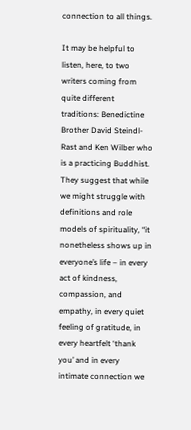connection to all things.

It may be helpful to listen, here, to two writers coming from quite different traditions: Benedictine Brother David Steindl-Rast and Ken Wilber who is a practicing Buddhist. They suggest that while we might struggle with definitions and role models of spirituality, “it nonetheless shows up in everyone’s life – in every act of kindness, compassion, and empathy, in every quiet feeling of gratitude, in every heartfelt ‘thank you’ and in every intimate connection we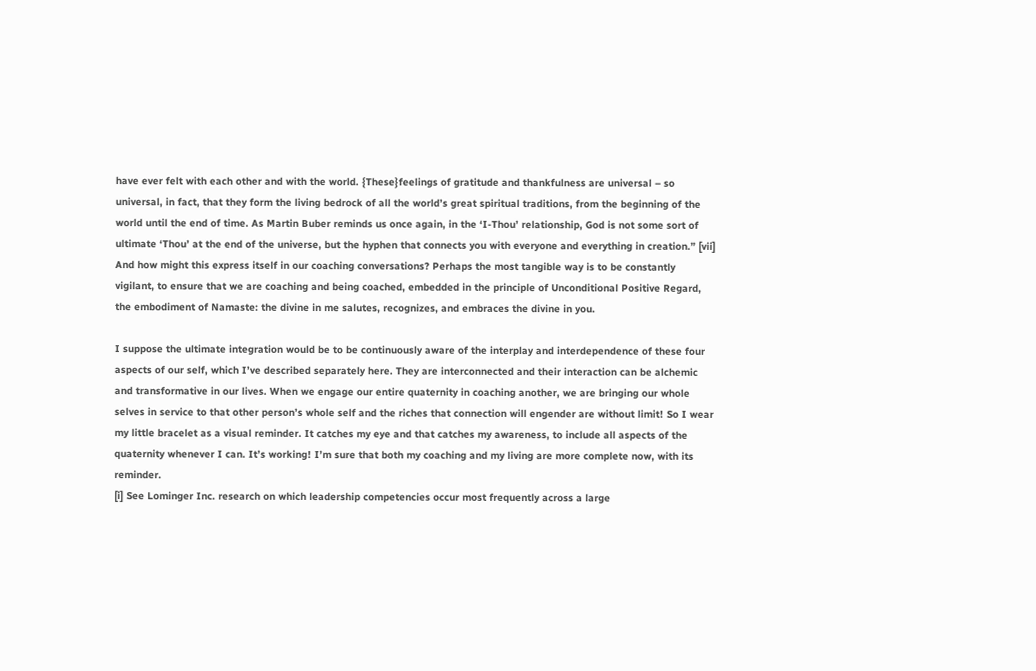have ever felt with each other and with the world. {These}feelings of gratitude and thankfulness are universal – so universal, in fact, that they form the living bedrock of all the world’s great spiritual traditions, from the beginning of the world until the end of time. As Martin Buber reminds us once again, in the ‘I-Thou’ relationship, God is not some sort of ultimate ‘Thou’ at the end of the universe, but the hyphen that connects you with everyone and everything in creation.” [vii] And how might this express itself in our coaching conversations? Perhaps the most tangible way is to be constantly vigilant, to ensure that we are coaching and being coached, embedded in the principle of Unconditional Positive Regard, the embodiment of Namaste: the divine in me salutes, recognizes, and embraces the divine in you.

I suppose the ultimate integration would be to be continuously aware of the interplay and interdependence of these four aspects of our self, which I’ve described separately here. They are interconnected and their interaction can be alchemic and transformative in our lives. When we engage our entire quaternity in coaching another, we are bringing our whole selves in service to that other person’s whole self and the riches that connection will engender are without limit! So I wear my little bracelet as a visual reminder. It catches my eye and that catches my awareness, to include all aspects of the quaternity whenever I can. It’s working! I’m sure that both my coaching and my living are more complete now, with its reminder.
[i] See Lominger Inc. research on which leadership competencies occur most frequently across a large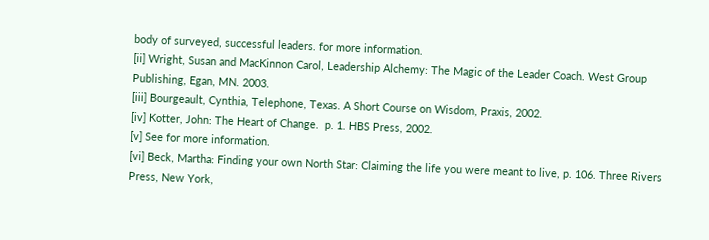body of surveyed, successful leaders. for more information.
[ii] Wright, Susan and MacKinnon Carol, Leadership Alchemy: The Magic of the Leader Coach. West Group Publishing, Egan, MN. 2003.
[iii] Bourgeault, Cynthia, Telephone, Texas. A Short Course on Wisdom, Praxis, 2002.
[iv] Kotter, John: The Heart of Change.  p. 1. HBS Press, 2002.
[v] See for more information.
[vi] Beck, Martha: Finding your own North Star: Claiming the life you were meant to live, p. 106. Three Rivers Press, New York,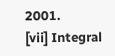2001.
[vii] Integral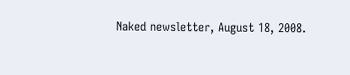Naked newsletter, August 18, 2008.